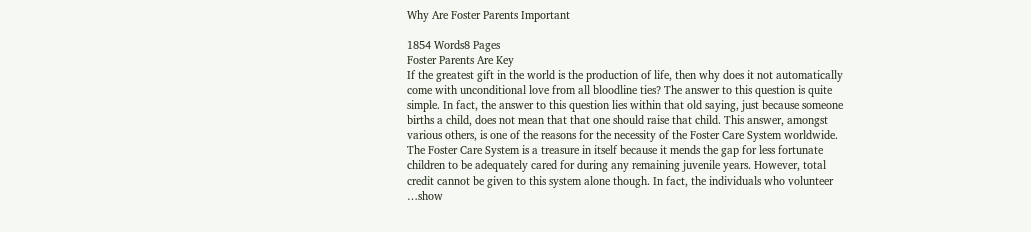Why Are Foster Parents Important

1854 Words8 Pages
Foster Parents Are Key
If the greatest gift in the world is the production of life, then why does it not automatically come with unconditional love from all bloodline ties? The answer to this question is quite simple. In fact, the answer to this question lies within that old saying, just because someone births a child, does not mean that that one should raise that child. This answer, amongst various others, is one of the reasons for the necessity of the Foster Care System worldwide. The Foster Care System is a treasure in itself because it mends the gap for less fortunate children to be adequately cared for during any remaining juvenile years. However, total credit cannot be given to this system alone though. In fact, the individuals who volunteer
…show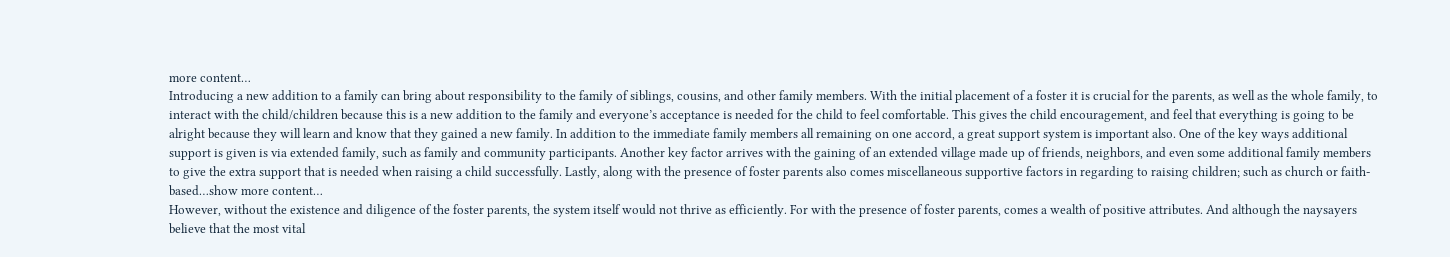more content…
Introducing a new addition to a family can bring about responsibility to the family of siblings, cousins, and other family members. With the initial placement of a foster it is crucial for the parents, as well as the whole family, to interact with the child/children because this is a new addition to the family and everyone’s acceptance is needed for the child to feel comfortable. This gives the child encouragement, and feel that everything is going to be alright because they will learn and know that they gained a new family. In addition to the immediate family members all remaining on one accord, a great support system is important also. One of the key ways additional support is given is via extended family, such as family and community participants. Another key factor arrives with the gaining of an extended village made up of friends, neighbors, and even some additional family members to give the extra support that is needed when raising a child successfully. Lastly, along with the presence of foster parents also comes miscellaneous supportive factors in regarding to raising children; such as church or faith-based…show more content…
However, without the existence and diligence of the foster parents, the system itself would not thrive as efficiently. For with the presence of foster parents, comes a wealth of positive attributes. And although the naysayers believe that the most vital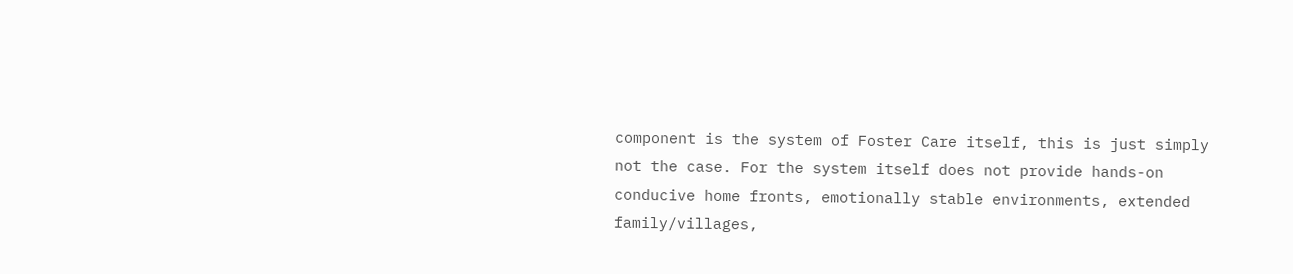component is the system of Foster Care itself, this is just simply not the case. For the system itself does not provide hands-on conducive home fronts, emotionally stable environments, extended family/villages,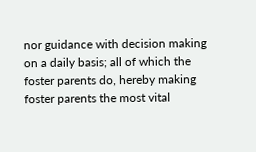nor guidance with decision making on a daily basis; all of which the foster parents do, hereby making foster parents the most vital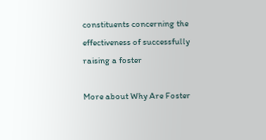constituents concerning the effectiveness of successfully raising a foster

More about Why Are Foster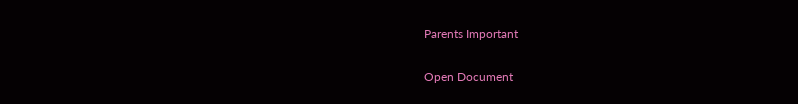Parents Important

Open Document